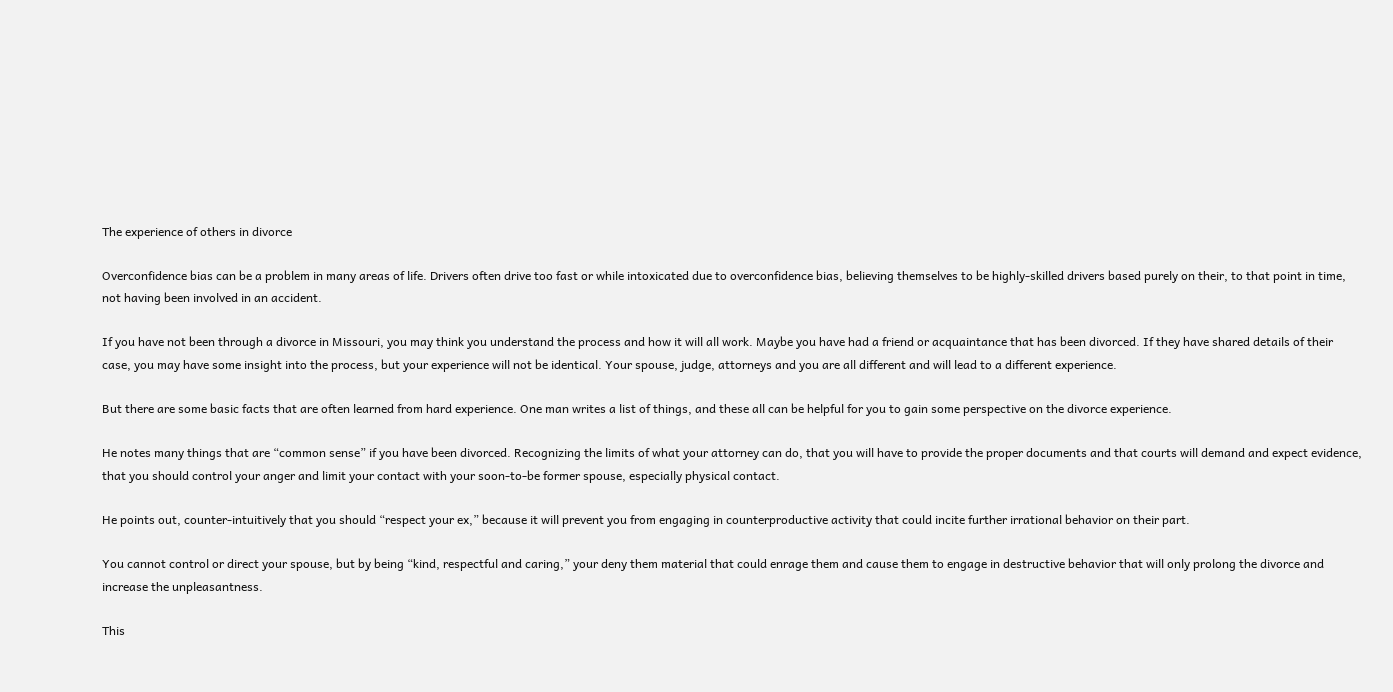The experience of others in divorce

Overconfidence bias can be a problem in many areas of life. Drivers often drive too fast or while intoxicated due to overconfidence bias, believing themselves to be highly-skilled drivers based purely on their, to that point in time, not having been involved in an accident.

If you have not been through a divorce in Missouri, you may think you understand the process and how it will all work. Maybe you have had a friend or acquaintance that has been divorced. If they have shared details of their case, you may have some insight into the process, but your experience will not be identical. Your spouse, judge, attorneys and you are all different and will lead to a different experience.

But there are some basic facts that are often learned from hard experience. One man writes a list of things, and these all can be helpful for you to gain some perspective on the divorce experience.

He notes many things that are “common sense” if you have been divorced. Recognizing the limits of what your attorney can do, that you will have to provide the proper documents and that courts will demand and expect evidence, that you should control your anger and limit your contact with your soon-to-be former spouse, especially physical contact.

He points out, counter-intuitively that you should “respect your ex,” because it will prevent you from engaging in counterproductive activity that could incite further irrational behavior on their part.

You cannot control or direct your spouse, but by being “kind, respectful and caring,” your deny them material that could enrage them and cause them to engage in destructive behavior that will only prolong the divorce and increase the unpleasantness.

This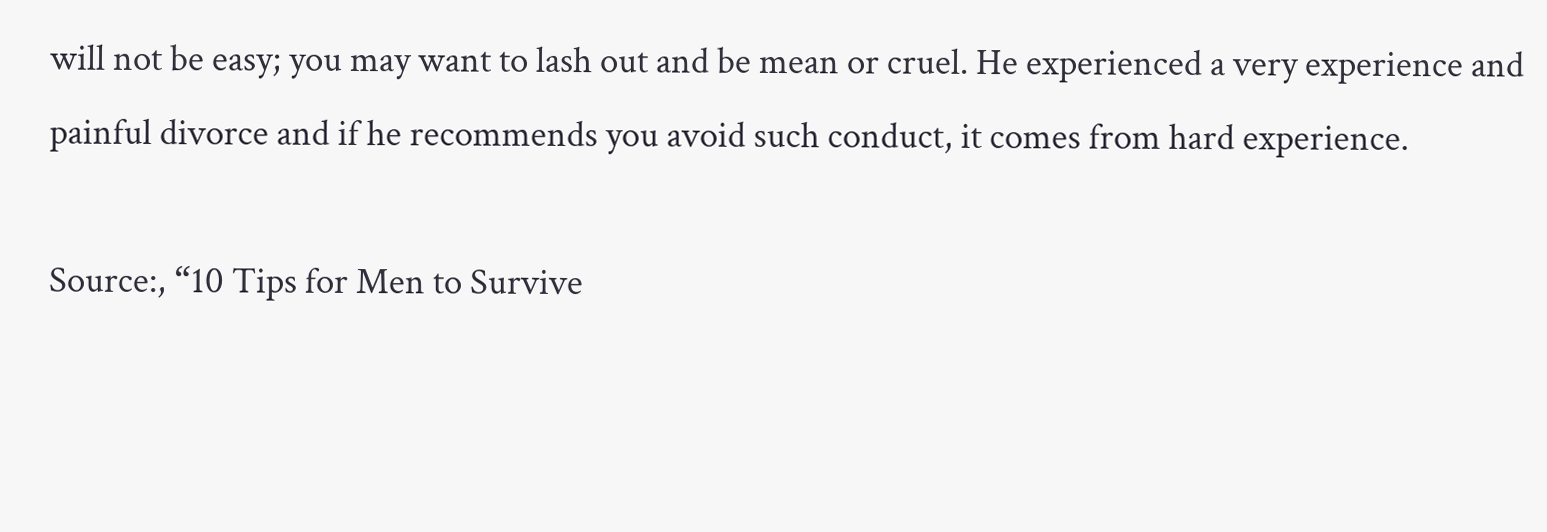will not be easy; you may want to lash out and be mean or cruel. He experienced a very experience and painful divorce and if he recommends you avoid such conduct, it comes from hard experience.

Source:, “10 Tips for Men to Survive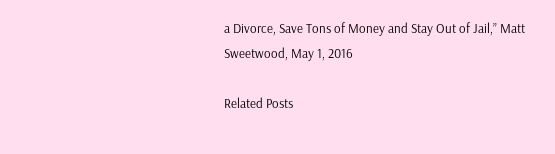a Divorce, Save Tons of Money and Stay Out of Jail,” Matt Sweetwood, May 1, 2016

Related Posts